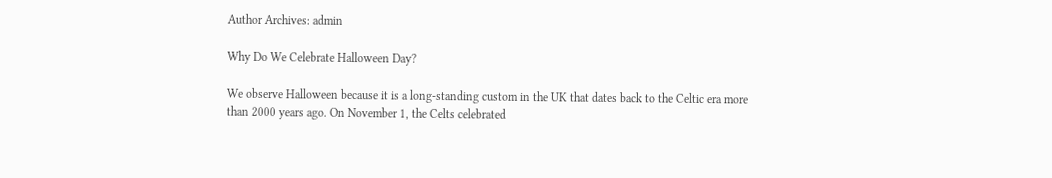Author Archives: admin

Why Do We Celebrate Halloween Day?

We observe Halloween because it is a long-standing custom in the UK that dates back to the Celtic era more than 2000 years ago. On November 1, the Celts celebrated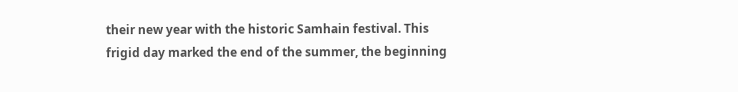their new year with the historic Samhain festival. This frigid day marked the end of the summer, the beginning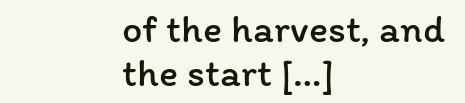of the harvest, and the start […]